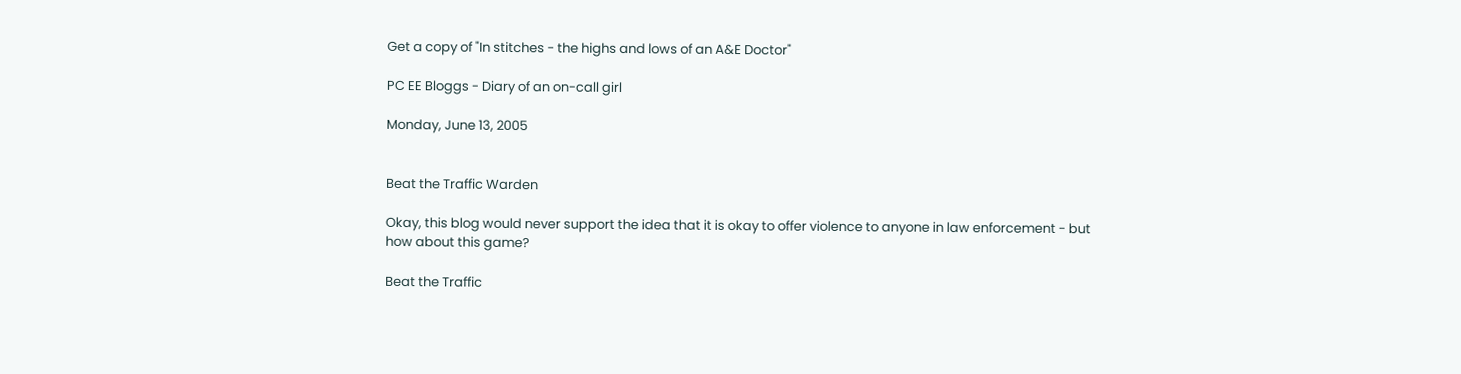Get a copy of "In stitches - the highs and lows of an A&E Doctor"

PC EE Bloggs - Diary of an on-call girl

Monday, June 13, 2005


Beat the Traffic Warden

Okay, this blog would never support the idea that it is okay to offer violence to anyone in law enforcement - but how about this game?

Beat the Traffic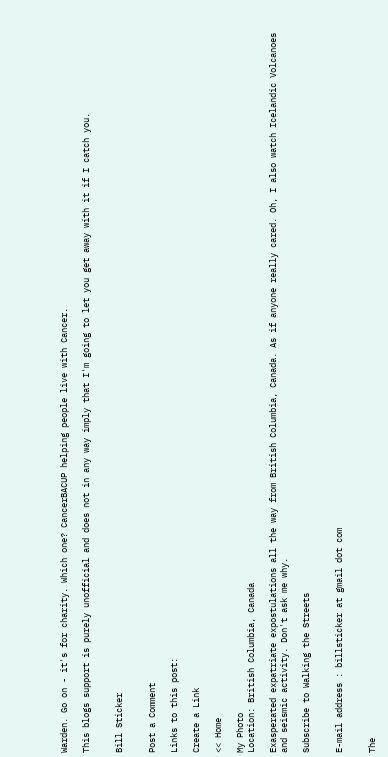Warden. Go on - it's for charity. Which one? CancerBACUP helping people live with Cancer.

This blogs support is purely unofficial and does not in any way imply that I'm going to let you get away with it if I catch you.


Bill Sticker


Post a Comment

Links to this post:

Create a Link

<< Home

My Photo
Location: British Columbia, Canada

Exasperated expatriate expostulations all the way from British Columbia, Canada. As if anyone really cared. Oh, I also watch Icelandic Volcanoes and seismic activity. Don't ask me why.

Subscribe to Walking the Streets


E-mail address : billsticker at gmail dot com


The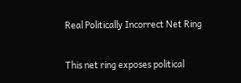Real Politically Incorrect Net Ring

This net ring exposes political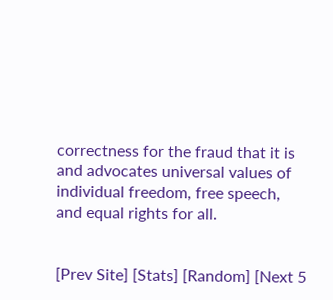correctness for the fraud that it is and advocates universal values of individual freedom, free speech, and equal rights for all.


[Prev Site] [Stats] [Random] [Next 5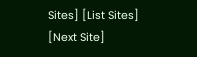Sites] [List Sites] [Next Site]